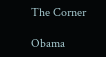The Corner

Obama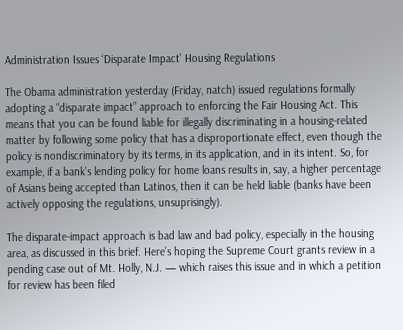Administration Issues ‘Disparate Impact’ Housing Regulations

The Obama administration yesterday (Friday, natch) issued regulations formally adopting a “disparate impact” approach to enforcing the Fair Housing Act. This means that you can be found liable for illegally discriminating in a housing-related matter by following some policy that has a disproportionate effect, even though the policy is nondiscriminatory by its terms, in its application, and in its intent. So, for example, if a bank’s lending policy for home loans results in, say, a higher percentage of Asians being accepted than Latinos, then it can be held liable (banks have been actively opposing the regulations, unsuprisingly).

The disparate-impact approach is bad law and bad policy, especially in the housing area, as discussed in this brief. Here’s hoping the Supreme Court grants review in a pending case out of Mt. Holly, N.J. — which raises this issue and in which a petition for review has been filed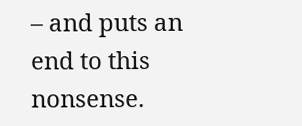– and puts an end to this nonsense.